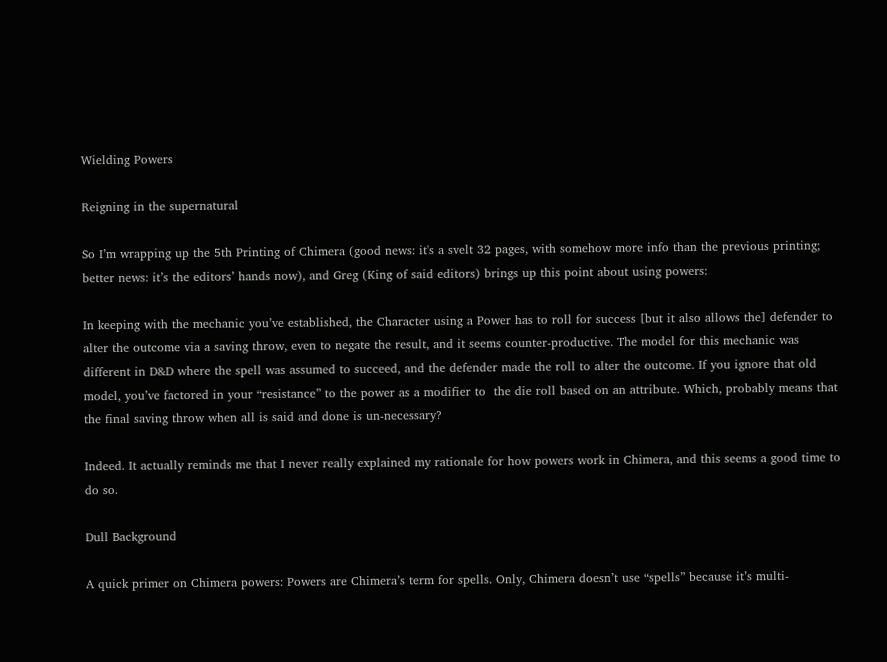Wielding Powers

Reigning in the supernatural

So I’m wrapping up the 5th Printing of Chimera (good news: it's a svelt 32 pages, with somehow more info than the previous printing; better news: it’s the editors’ hands now), and Greg (King of said editors) brings up this point about using powers:

In keeping with the mechanic you’ve established, the Character using a Power has to roll for success [but it also allows the] defender to alter the outcome via a saving throw, even to negate the result, and it seems counter-productive. The model for this mechanic was different in D&D where the spell was assumed to succeed, and the defender made the roll to alter the outcome. If you ignore that old model, you’ve factored in your “resistance” to the power as a modifier to  the die roll based on an attribute. Which, probably means that the final saving throw when all is said and done is un-necessary?

Indeed. It actually reminds me that I never really explained my rationale for how powers work in Chimera, and this seems a good time to do so.

Dull Background

A quick primer on Chimera powers: Powers are Chimera’s term for spells. Only, Chimera doesn’t use “spells” because it’s multi-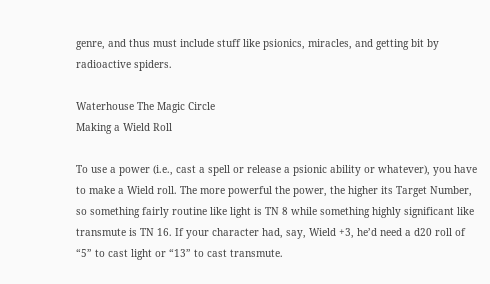genre, and thus must include stuff like psionics, miracles, and getting bit by radioactive spiders.

Waterhouse The Magic Circle
Making a Wield Roll

To use a power (i.e., cast a spell or release a psionic ability or whatever), you have to make a Wield roll. The more powerful the power, the higher its Target Number, so something fairly routine like light is TN 8 while something highly significant like transmute is TN 16. If your character had, say, Wield +3, he’d need a d20 roll of “5” to cast light or “13” to cast transmute.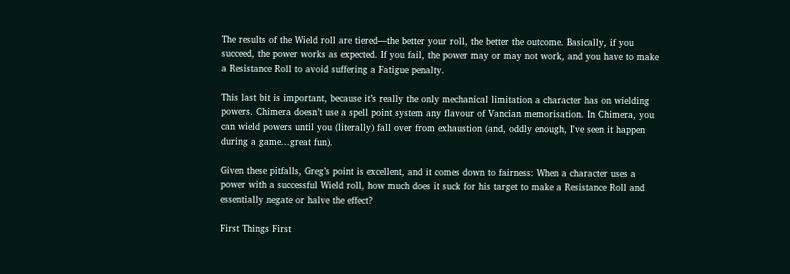The results of the Wield roll are tiered—the better your roll, the better the outcome. Basically, if you succeed, the power works as expected. If you fail, the power may or may not work, and you have to make a Resistance Roll to avoid suffering a Fatigue penalty.

This last bit is important, because it’s really the only mechanical limitation a character has on wielding powers. Chimera doesn’t use a spell point system any flavour of Vancian memorisation. In Chimera, you can wield powers until you (literally) fall over from exhaustion (and, oddly enough, I've seen it happen during a game...great fun).

Given these pitfalls, Greg’s point is excellent, and it comes down to fairness: When a character uses a power with a successful Wield roll, how much does it suck for his target to make a Resistance Roll and essentially negate or halve the effect?

First Things First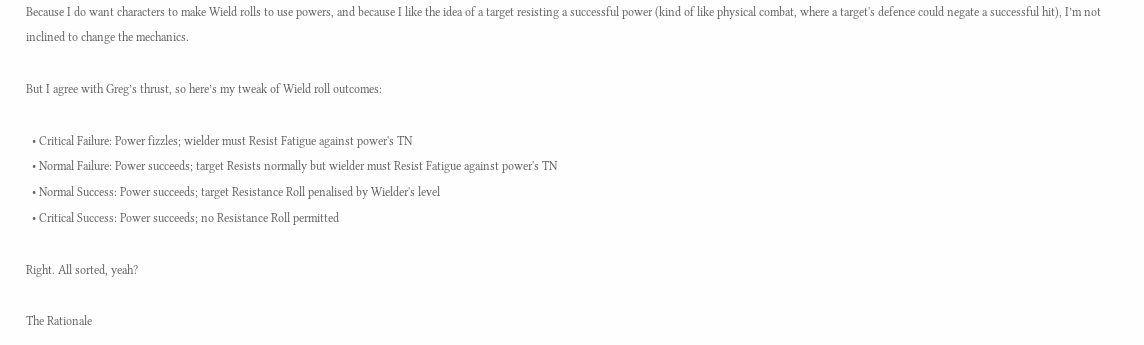Because I do want characters to make Wield rolls to use powers, and because I like the idea of a target resisting a successful power (kind of like physical combat, where a target's defence could negate a successful hit), I’m not inclined to change the mechanics.

But I agree with Greg’s thrust, so here’s my tweak of Wield roll outcomes:

  • Critical Failure: Power fizzles; wielder must Resist Fatigue against power's TN
  • Normal Failure: Power succeeds; target Resists normally but wielder must Resist Fatigue against power's TN
  • Normal Success: Power succeeds; target Resistance Roll penalised by Wielder's level
  • Critical Success: Power succeeds; no Resistance Roll permitted

Right. All sorted, yeah?

The Rationale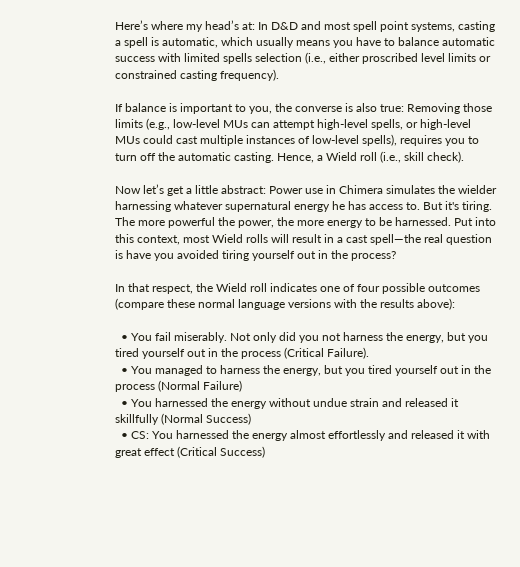Here’s where my head’s at: In D&D and most spell point systems, casting a spell is automatic, which usually means you have to balance automatic success with limited spells selection (i.e., either proscribed level limits or constrained casting frequency).

If balance is important to you, the converse is also true: Removing those limits (e.g., low-level MUs can attempt high-level spells, or high-level MUs could cast multiple instances of low-level spells), requires you to turn off the automatic casting. Hence, a Wield roll (i.e., skill check).

Now let’s get a little abstract: Power use in Chimera simulates the wielder harnessing whatever supernatural energy he has access to. But it's tiring. The more powerful the power, the more energy to be harnessed. Put into this context, most Wield rolls will result in a cast spell—the real question is have you avoided tiring yourself out in the process?

In that respect, the Wield roll indicates one of four possible outcomes (compare these normal language versions with the results above):

  • You fail miserably. Not only did you not harness the energy, but you tired yourself out in the process (Critical Failure).
  • You managed to harness the energy, but you tired yourself out in the process (Normal Failure)
  • You harnessed the energy without undue strain and released it skillfully (Normal Success)
  • CS: You harnessed the energy almost effortlessly and released it with great effect (Critical Success)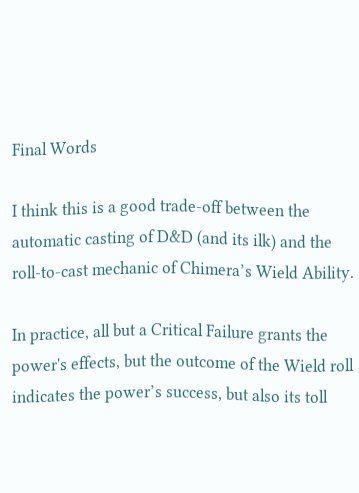Final Words

I think this is a good trade-off between the automatic casting of D&D (and its ilk) and the roll-to-cast mechanic of Chimera’s Wield Ability.

In practice, all but a Critical Failure grants the power's effects, but the outcome of the Wield roll indicates the power’s success, but also its toll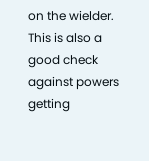on the wielder. This is also a good check against powers getting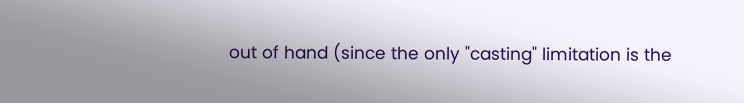out of hand (since the only "casting" limitation is the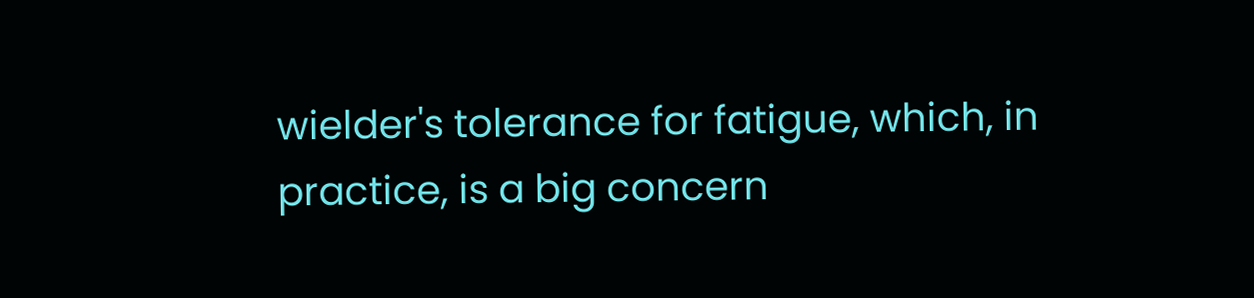wielder's tolerance for fatigue, which, in practice, is a big concern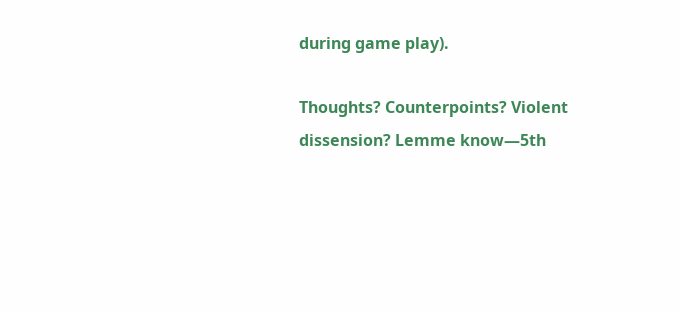during game play).

Thoughts? Counterpoints? Violent dissension? Lemme know—5th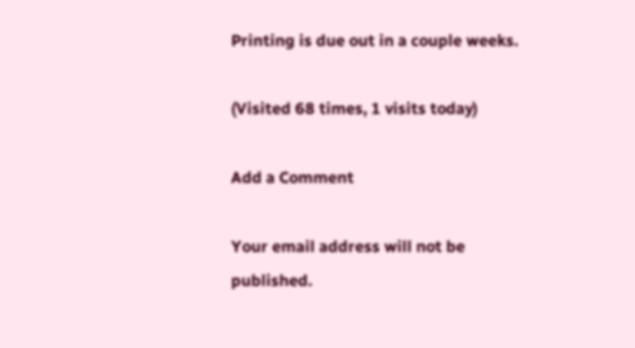Printing is due out in a couple weeks.

(Visited 68 times, 1 visits today)

Add a Comment

Your email address will not be published.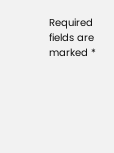Required fields are marked *